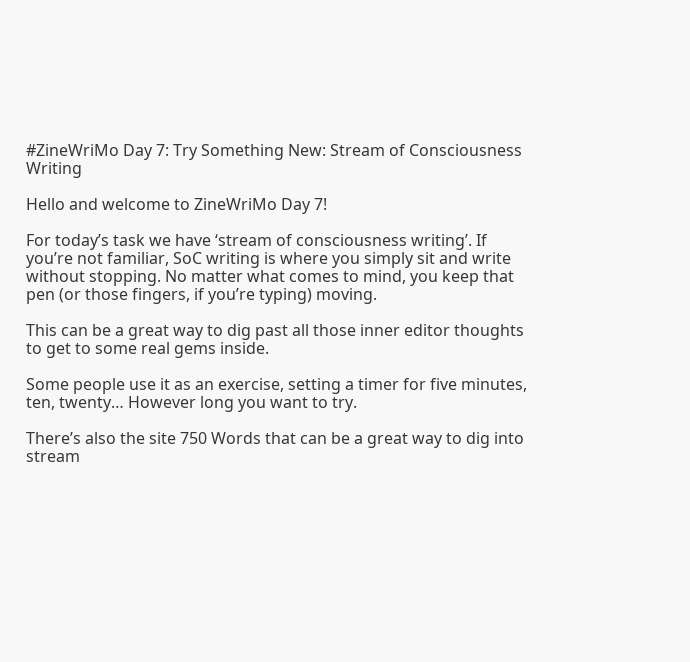#ZineWriMo Day 7: Try Something New: Stream of Consciousness Writing

Hello and welcome to ZineWriMo Day 7!

For today’s task we have ‘stream of consciousness writing’. If you’re not familiar, SoC writing is where you simply sit and write without stopping. No matter what comes to mind, you keep that pen (or those fingers, if you’re typing) moving.

This can be a great way to dig past all those inner editor thoughts to get to some real gems inside.

Some people use it as an exercise, setting a timer for five minutes, ten, twenty… However long you want to try.

There’s also the site 750 Words that can be a great way to dig into stream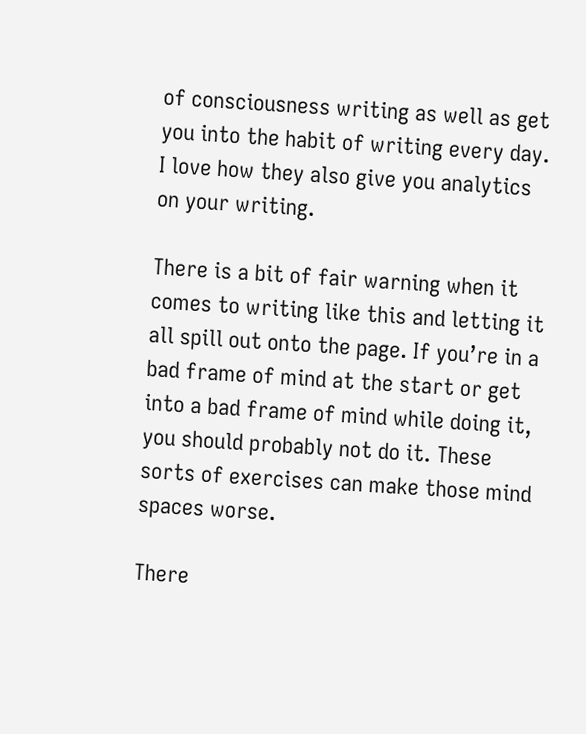of consciousness writing as well as get you into the habit of writing every day. I love how they also give you analytics on your writing.

There is a bit of fair warning when it comes to writing like this and letting it all spill out onto the page. If you’re in a bad frame of mind at the start or get into a bad frame of mind while doing it, you should probably not do it. These sorts of exercises can make those mind spaces worse.

There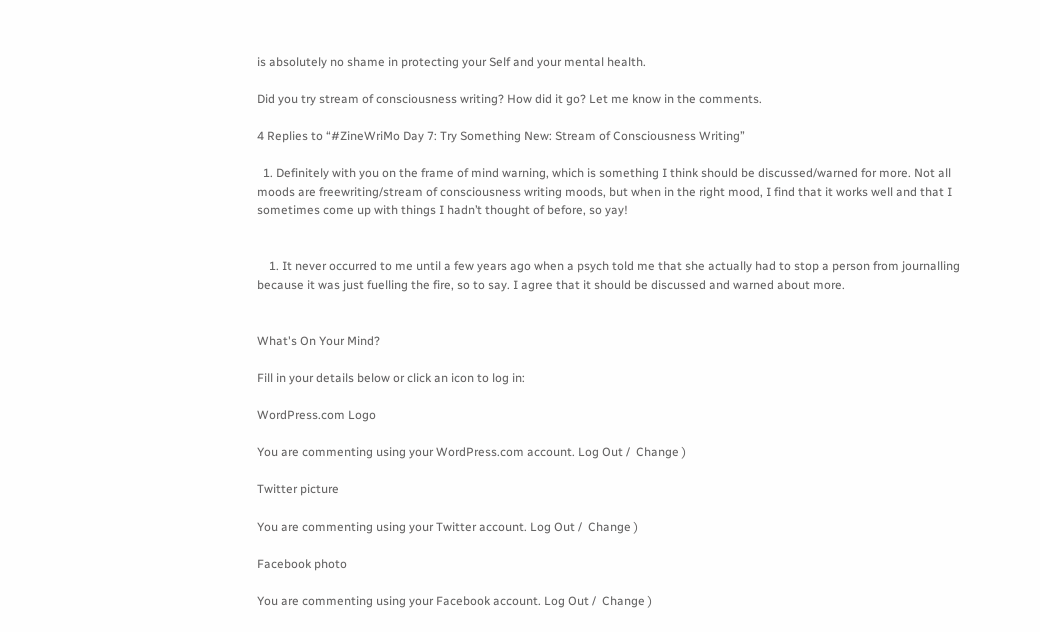is absolutely no shame in protecting your Self and your mental health.

Did you try stream of consciousness writing? How did it go? Let me know in the comments.

4 Replies to “#ZineWriMo Day 7: Try Something New: Stream of Consciousness Writing”

  1. Definitely with you on the frame of mind warning, which is something I think should be discussed/warned for more. Not all moods are freewriting/stream of consciousness writing moods, but when in the right mood, I find that it works well and that I sometimes come up with things I hadn’t thought of before, so yay!


    1. It never occurred to me until a few years ago when a psych told me that she actually had to stop a person from journalling because it was just fuelling the fire, so to say. I agree that it should be discussed and warned about more.


What's On Your Mind?

Fill in your details below or click an icon to log in:

WordPress.com Logo

You are commenting using your WordPress.com account. Log Out /  Change )

Twitter picture

You are commenting using your Twitter account. Log Out /  Change )

Facebook photo

You are commenting using your Facebook account. Log Out /  Change )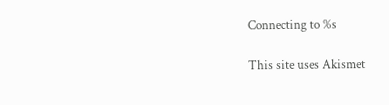Connecting to %s

This site uses Akismet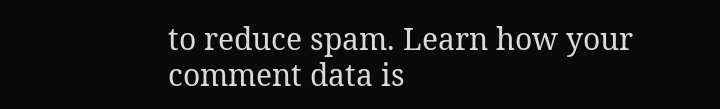to reduce spam. Learn how your comment data is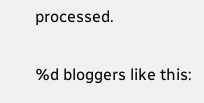processed.

%d bloggers like this: